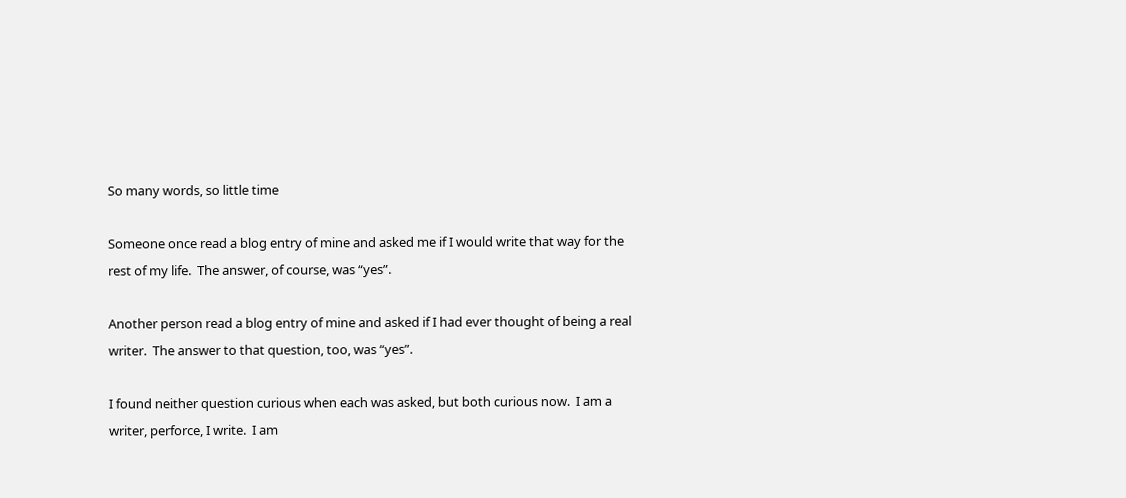So many words, so little time

Someone once read a blog entry of mine and asked me if I would write that way for the rest of my life.  The answer, of course, was “yes”.

Another person read a blog entry of mine and asked if I had ever thought of being a real writer.  The answer to that question, too, was “yes”.

I found neither question curious when each was asked, but both curious now.  I am a writer, perforce, I write.  I am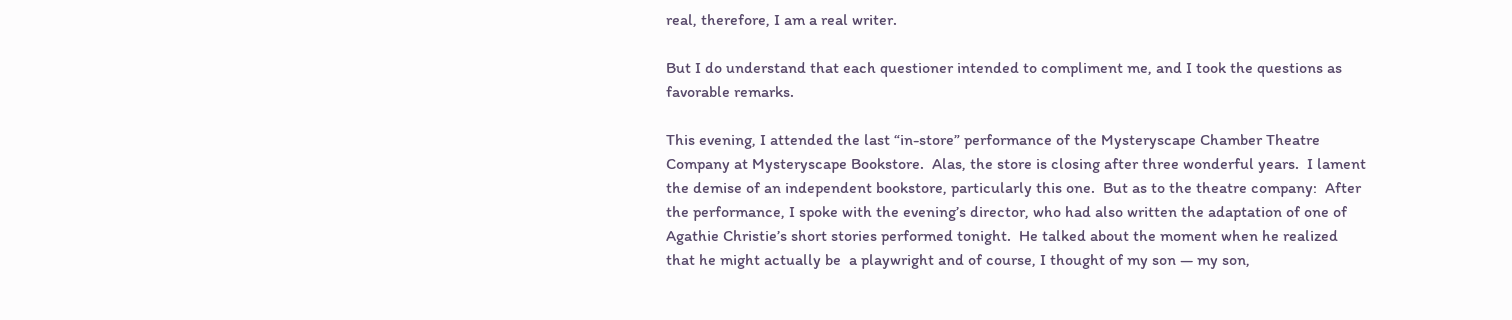real, therefore, I am a real writer.

But I do understand that each questioner intended to compliment me, and I took the questions as favorable remarks.

This evening, I attended the last “in-store” performance of the Mysteryscape Chamber Theatre Company at Mysteryscape Bookstore.  Alas, the store is closing after three wonderful years.  I lament  the demise of an independent bookstore, particularly this one.  But as to the theatre company:  After the performance, I spoke with the evening’s director, who had also written the adaptation of one of Agathie Christie’s short stories performed tonight.  He talked about the moment when he realized that he might actually be  a playwright and of course, I thought of my son — my son,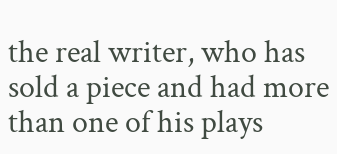the real writer, who has sold a piece and had more than one of his plays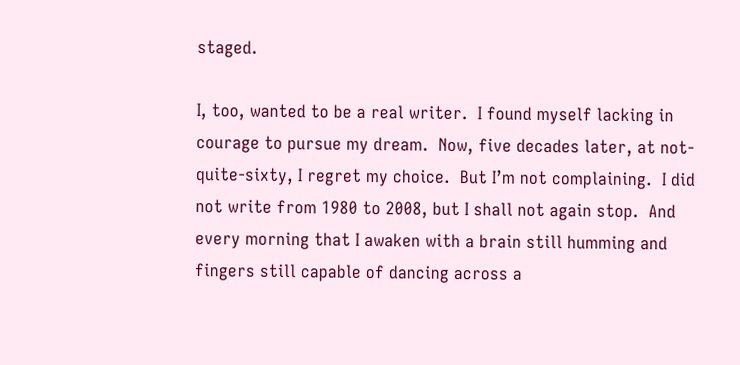staged.

I, too, wanted to be a real writer.  I found myself lacking in courage to pursue my dream.  Now, five decades later, at not-quite-sixty, I regret my choice.  But I’m not complaining.  I did not write from 1980 to 2008, but I shall not again stop.  And every morning that I awaken with a brain still humming and fingers still capable of dancing across a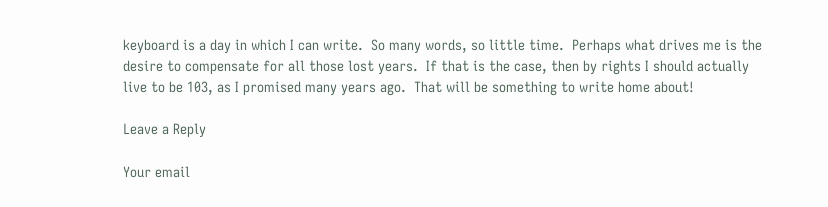keyboard is a day in which I can write.  So many words, so little time.  Perhaps what drives me is the desire to compensate for all those lost years.  If that is the case, then by rights I should actually live to be 103, as I promised many years ago.  That will be something to write home about!

Leave a Reply

Your email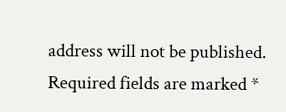address will not be published. Required fields are marked *